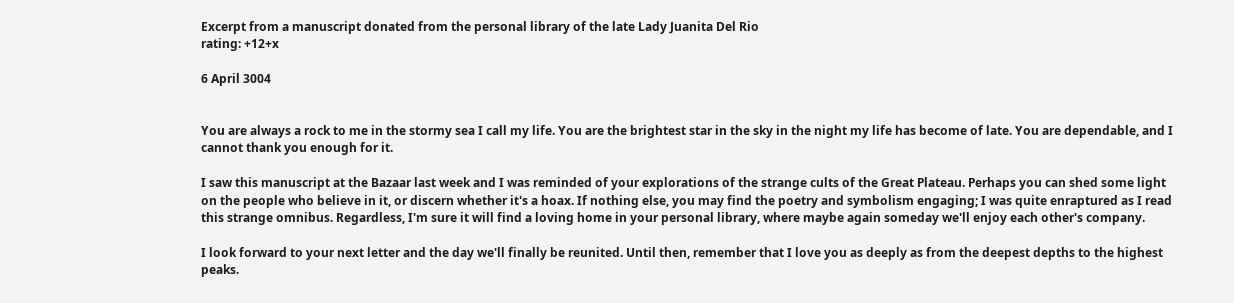Excerpt from a manuscript donated from the personal library of the late Lady Juanita Del Rio
rating: +12+x

6 April 3004


You are always a rock to me in the stormy sea I call my life. You are the brightest star in the sky in the night my life has become of late. You are dependable, and I cannot thank you enough for it.

I saw this manuscript at the Bazaar last week and I was reminded of your explorations of the strange cults of the Great Plateau. Perhaps you can shed some light on the people who believe in it, or discern whether it's a hoax. If nothing else, you may find the poetry and symbolism engaging; I was quite enraptured as I read this strange omnibus. Regardless, I'm sure it will find a loving home in your personal library, where maybe again someday we'll enjoy each other's company.

I look forward to your next letter and the day we'll finally be reunited. Until then, remember that I love you as deeply as from the deepest depths to the highest peaks.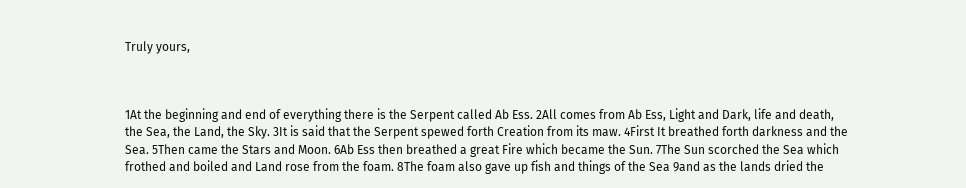Truly yours,



1At the beginning and end of everything there is the Serpent called Ab Ess. 2All comes from Ab Ess, Light and Dark, life and death, the Sea, the Land, the Sky. 3It is said that the Serpent spewed forth Creation from its maw. 4First It breathed forth darkness and the Sea. 5Then came the Stars and Moon. 6Ab Ess then breathed a great Fire which became the Sun. 7The Sun scorched the Sea which frothed and boiled and Land rose from the foam. 8The foam also gave up fish and things of the Sea 9and as the lands dried the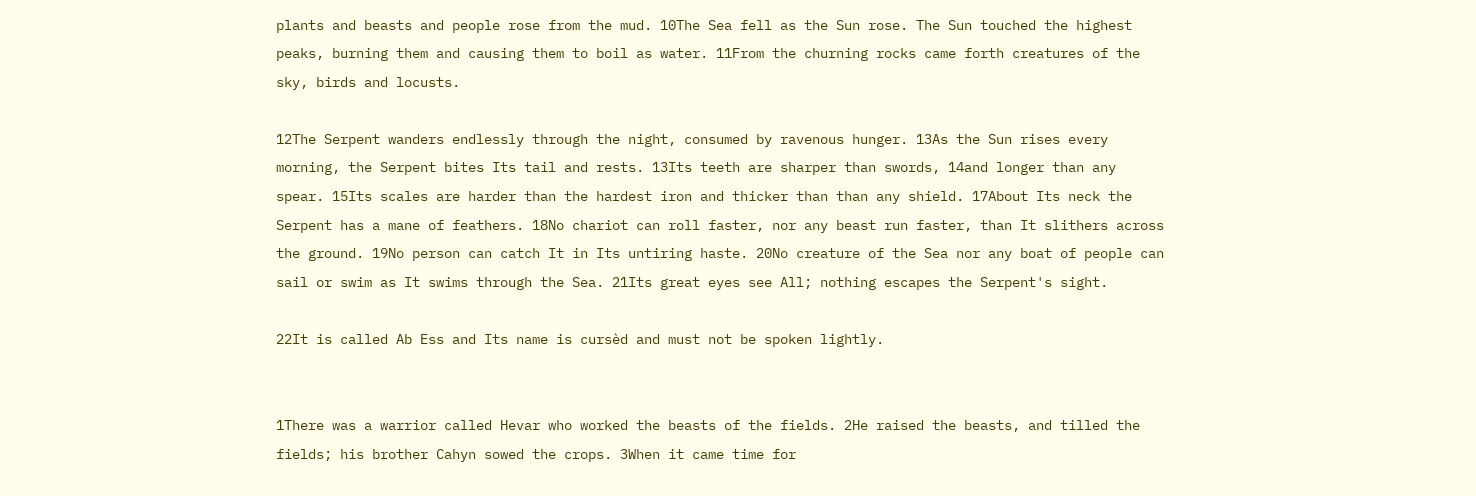plants and beasts and people rose from the mud. 10The Sea fell as the Sun rose. The Sun touched the highest peaks, burning them and causing them to boil as water. 11From the churning rocks came forth creatures of the sky, birds and locusts.

12The Serpent wanders endlessly through the night, consumed by ravenous hunger. 13As the Sun rises every morning, the Serpent bites Its tail and rests. 13Its teeth are sharper than swords, 14and longer than any spear. 15Its scales are harder than the hardest iron and thicker than than any shield. 17About Its neck the Serpent has a mane of feathers. 18No chariot can roll faster, nor any beast run faster, than It slithers across the ground. 19No person can catch It in Its untiring haste. 20No creature of the Sea nor any boat of people can sail or swim as It swims through the Sea. 21Its great eyes see All; nothing escapes the Serpent's sight.

22It is called Ab Ess and Its name is cursèd and must not be spoken lightly.


1There was a warrior called Hevar who worked the beasts of the fields. 2He raised the beasts, and tilled the fields; his brother Cahyn sowed the crops. 3When it came time for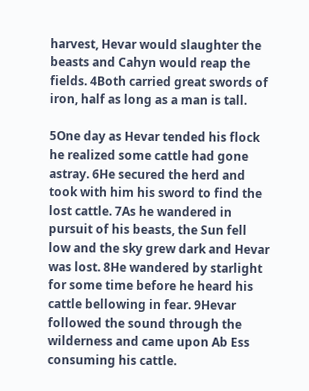harvest, Hevar would slaughter the beasts and Cahyn would reap the fields. 4Both carried great swords of iron, half as long as a man is tall.

5One day as Hevar tended his flock he realized some cattle had gone astray. 6He secured the herd and took with him his sword to find the lost cattle. 7As he wandered in pursuit of his beasts, the Sun fell low and the sky grew dark and Hevar was lost. 8He wandered by starlight for some time before he heard his cattle bellowing in fear. 9Hevar followed the sound through the wilderness and came upon Ab Ess consuming his cattle.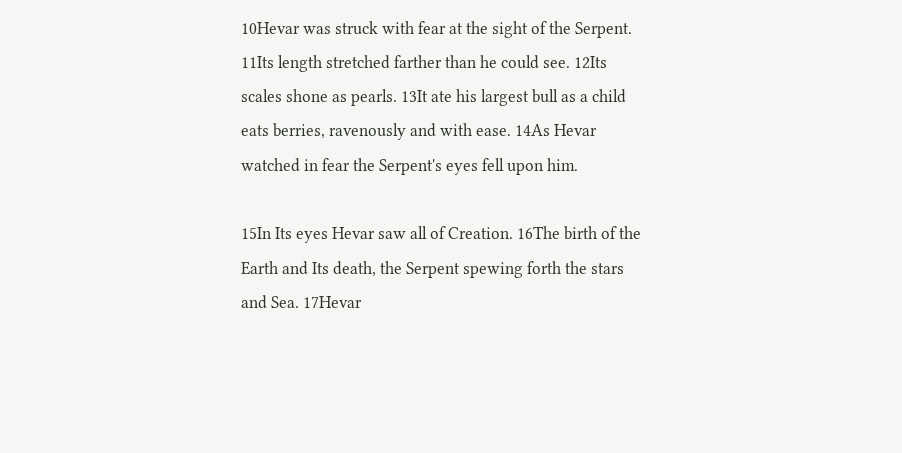10Hevar was struck with fear at the sight of the Serpent. 11Its length stretched farther than he could see. 12Its scales shone as pearls. 13It ate his largest bull as a child eats berries, ravenously and with ease. 14As Hevar watched in fear the Serpent's eyes fell upon him.

15In Its eyes Hevar saw all of Creation. 16The birth of the Earth and Its death, the Serpent spewing forth the stars and Sea. 17Hevar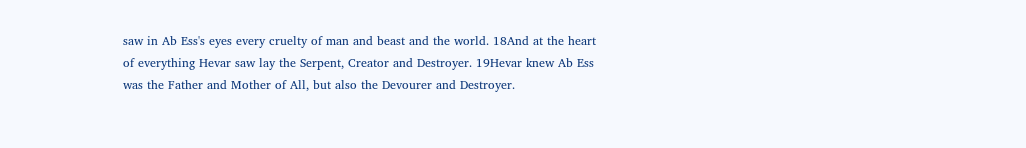saw in Ab Ess's eyes every cruelty of man and beast and the world. 18And at the heart of everything Hevar saw lay the Serpent, Creator and Destroyer. 19Hevar knew Ab Ess was the Father and Mother of All, but also the Devourer and Destroyer.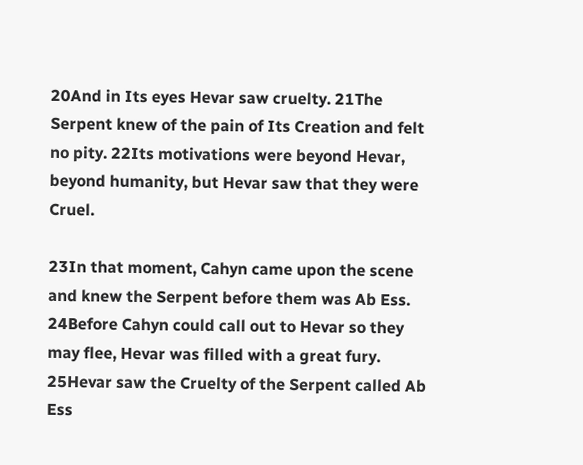20And in Its eyes Hevar saw cruelty. 21The Serpent knew of the pain of Its Creation and felt no pity. 22Its motivations were beyond Hevar, beyond humanity, but Hevar saw that they were Cruel.

23In that moment, Cahyn came upon the scene and knew the Serpent before them was Ab Ess. 24Before Cahyn could call out to Hevar so they may flee, Hevar was filled with a great fury. 25Hevar saw the Cruelty of the Serpent called Ab Ess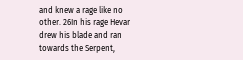and knew a rage like no other. 26In his rage Hevar drew his blade and ran towards the Serpent,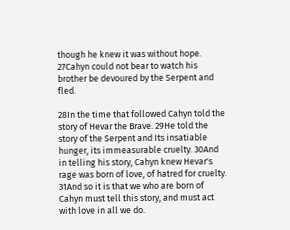though he knew it was without hope. 27Cahyn could not bear to watch his brother be devoured by the Serpent and fled.

28In the time that followed Cahyn told the story of Hevar the Brave. 29He told the story of the Serpent and Its insatiable hunger, its immeasurable cruelty. 30And in telling his story, Cahyn knew Hevar's rage was born of love, of hatred for cruelty. 31And so it is that we who are born of Cahyn must tell this story, and must act with love in all we do.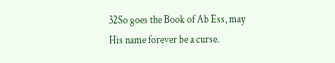32So goes the Book of Ab Ess, may His name forever be a curse.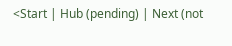<Start | Hub (pending) | Next (not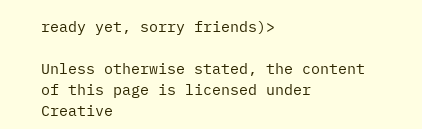ready yet, sorry friends)>

Unless otherwise stated, the content of this page is licensed under Creative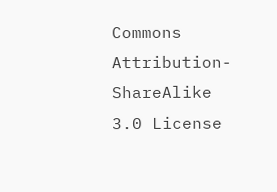Commons Attribution-ShareAlike 3.0 License